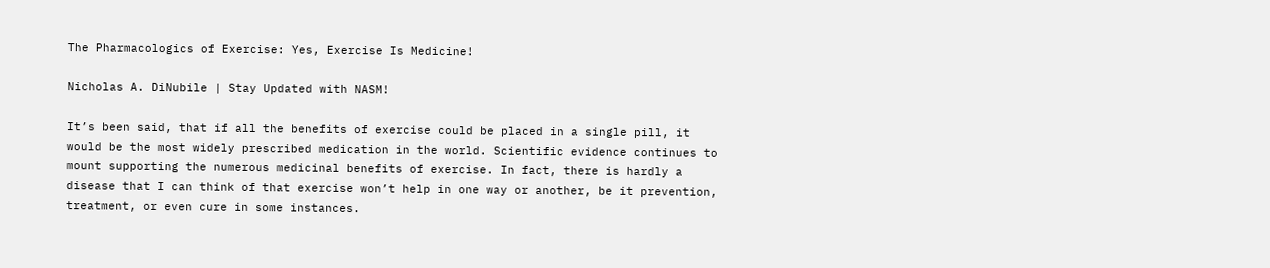The Pharmacologics of Exercise: Yes, Exercise Is Medicine!

Nicholas A. DiNubile | Stay Updated with NASM!

It’s been said, that if all the benefits of exercise could be placed in a single pill, it would be the most widely prescribed medication in the world. Scientific evidence continues to mount supporting the numerous medicinal benefits of exercise. In fact, there is hardly a disease that I can think of that exercise won’t help in one way or another, be it prevention, treatment, or even cure in some instances.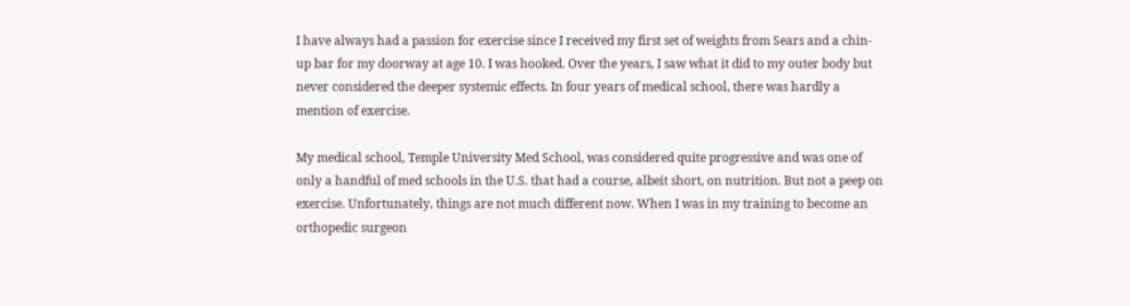I have always had a passion for exercise since I received my first set of weights from Sears and a chin-up bar for my doorway at age 10. I was hooked. Over the years, I saw what it did to my outer body but never considered the deeper systemic effects. In four years of medical school, there was hardly a mention of exercise.

My medical school, Temple University Med School, was considered quite progressive and was one of only a handful of med schools in the U.S. that had a course, albeit short, on nutrition. But not a peep on exercise. Unfortunately, things are not much different now. When I was in my training to become an orthopedic surgeon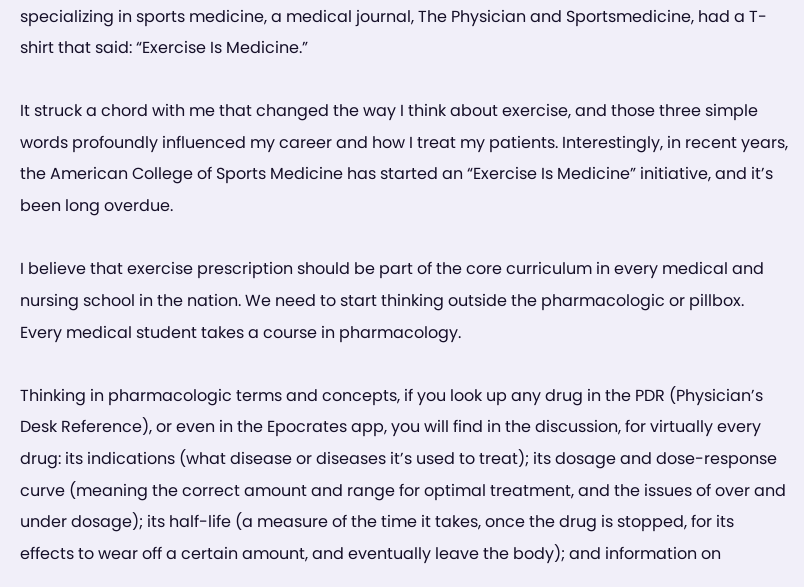specializing in sports medicine, a medical journal, The Physician and Sportsmedicine, had a T-shirt that said: “Exercise Is Medicine.”

It struck a chord with me that changed the way I think about exercise, and those three simple words profoundly influenced my career and how I treat my patients. Interestingly, in recent years, the American College of Sports Medicine has started an “Exercise Is Medicine” initiative, and it’s been long overdue.

I believe that exercise prescription should be part of the core curriculum in every medical and nursing school in the nation. We need to start thinking outside the pharmacologic or pillbox. Every medical student takes a course in pharmacology.

Thinking in pharmacologic terms and concepts, if you look up any drug in the PDR (Physician’s Desk Reference), or even in the Epocrates app, you will find in the discussion, for virtually every drug: its indications (what disease or diseases it’s used to treat); its dosage and dose-response curve (meaning the correct amount and range for optimal treatment, and the issues of over and under dosage); its half-life (a measure of the time it takes, once the drug is stopped, for its effects to wear off a certain amount, and eventually leave the body); and information on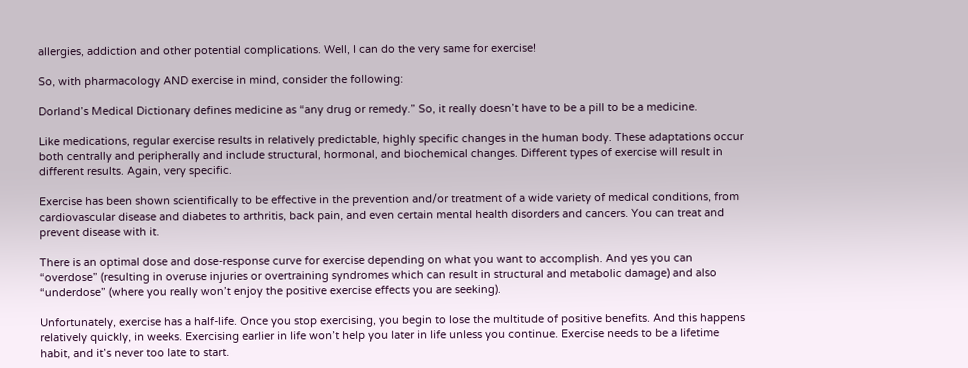allergies, addiction and other potential complications. Well, I can do the very same for exercise!

So, with pharmacology AND exercise in mind, consider the following:

Dorland’s Medical Dictionary defines medicine as “any drug or remedy.” So, it really doesn’t have to be a pill to be a medicine.

Like medications, regular exercise results in relatively predictable, highly specific changes in the human body. These adaptations occur both centrally and peripherally and include structural, hormonal, and biochemical changes. Different types of exercise will result in different results. Again, very specific.

Exercise has been shown scientifically to be effective in the prevention and/or treatment of a wide variety of medical conditions, from cardiovascular disease and diabetes to arthritis, back pain, and even certain mental health disorders and cancers. You can treat and prevent disease with it.

There is an optimal dose and dose-response curve for exercise depending on what you want to accomplish. And yes you can “overdose” (resulting in overuse injuries or overtraining syndromes which can result in structural and metabolic damage) and also “underdose” (where you really won’t enjoy the positive exercise effects you are seeking).

Unfortunately, exercise has a half-life. Once you stop exercising, you begin to lose the multitude of positive benefits. And this happens relatively quickly, in weeks. Exercising earlier in life won’t help you later in life unless you continue. Exercise needs to be a lifetime habit, and it’s never too late to start.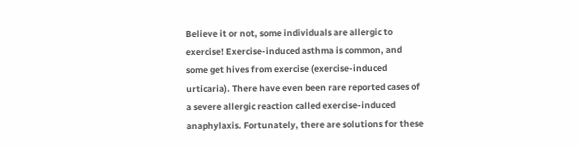Believe it or not, some individuals are allergic to exercise! Exercise-induced asthma is common, and some get hives from exercise (exercise-induced urticaria). There have even been rare reported cases of a severe allergic reaction called exercise-induced anaphylaxis. Fortunately, there are solutions for these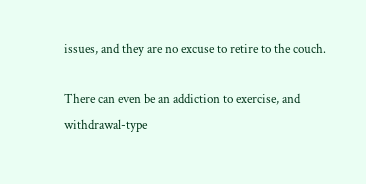issues, and they are no excuse to retire to the couch.

There can even be an addiction to exercise, and withdrawal-type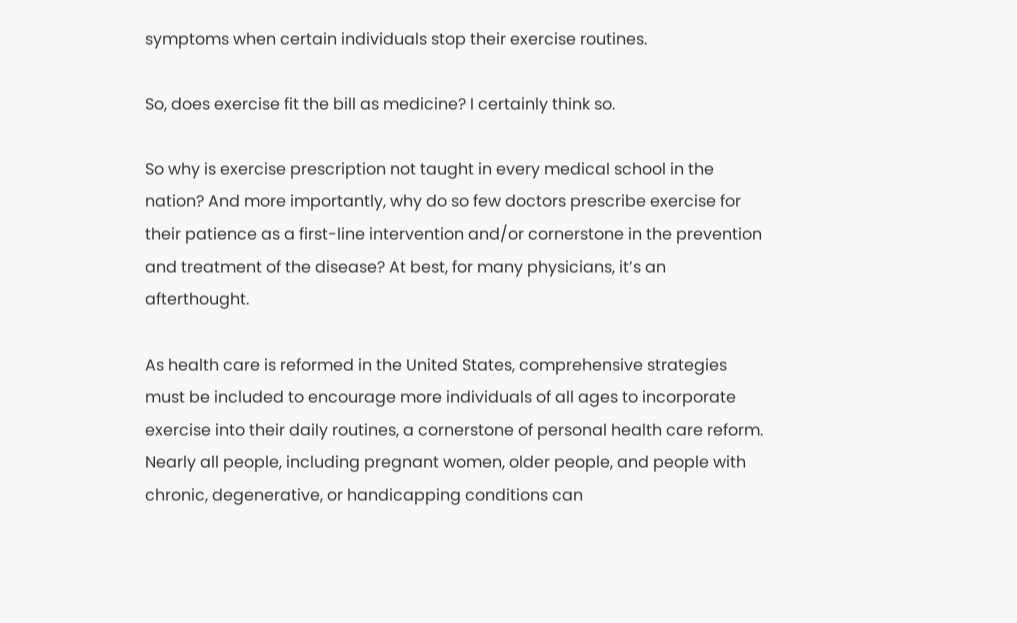symptoms when certain individuals stop their exercise routines.

So, does exercise fit the bill as medicine? I certainly think so.

So why is exercise prescription not taught in every medical school in the nation? And more importantly, why do so few doctors prescribe exercise for their patience as a first-line intervention and/or cornerstone in the prevention and treatment of the disease? At best, for many physicians, it’s an afterthought.

As health care is reformed in the United States, comprehensive strategies must be included to encourage more individuals of all ages to incorporate exercise into their daily routines, a cornerstone of personal health care reform. Nearly all people, including pregnant women, older people, and people with chronic, degenerative, or handicapping conditions can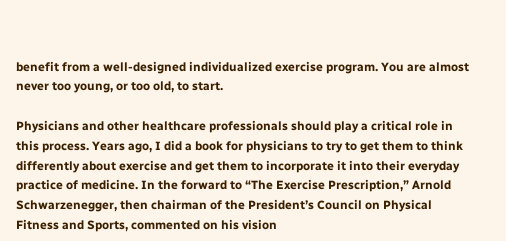benefit from a well-designed individualized exercise program. You are almost never too young, or too old, to start.

Physicians and other healthcare professionals should play a critical role in this process. Years ago, I did a book for physicians to try to get them to think differently about exercise and get them to incorporate it into their everyday practice of medicine. In the forward to “The Exercise Prescription,” Arnold Schwarzenegger, then chairman of the President’s Council on Physical Fitness and Sports, commented on his vision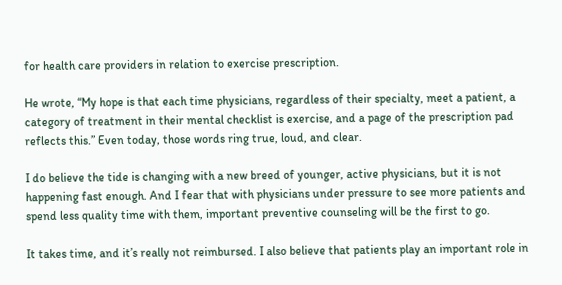for health care providers in relation to exercise prescription.

He wrote, “My hope is that each time physicians, regardless of their specialty, meet a patient, a category of treatment in their mental checklist is exercise, and a page of the prescription pad reflects this.” Even today, those words ring true, loud, and clear.

I do believe the tide is changing with a new breed of younger, active physicians, but it is not happening fast enough. And I fear that with physicians under pressure to see more patients and spend less quality time with them, important preventive counseling will be the first to go.

It takes time, and it’s really not reimbursed. I also believe that patients play an important role in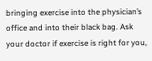bringing exercise into the physician’s office and into their black bag. Ask your doctor if exercise is right for you,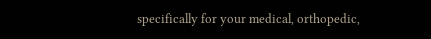specifically for your medical, orthopedic,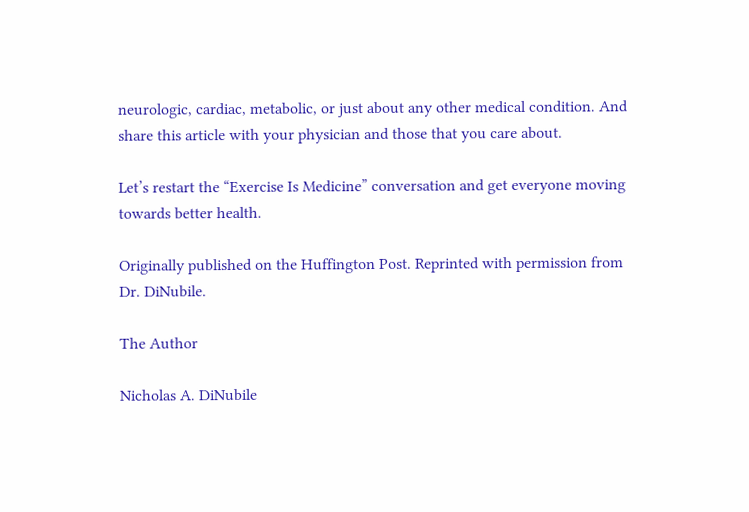neurologic, cardiac, metabolic, or just about any other medical condition. And share this article with your physician and those that you care about.

Let’s restart the “Exercise Is Medicine” conversation and get everyone moving towards better health.

Originally published on the Huffington Post. Reprinted with permission from Dr. DiNubile.

The Author

Nicholas A. DiNubile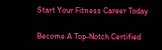Start Your Fitness Career Today

Become A Top-Notch Certified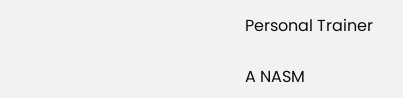Personal Trainer

A NASM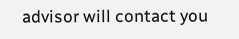advisor will contact you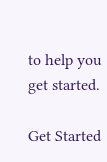to help you get started.

Get Started